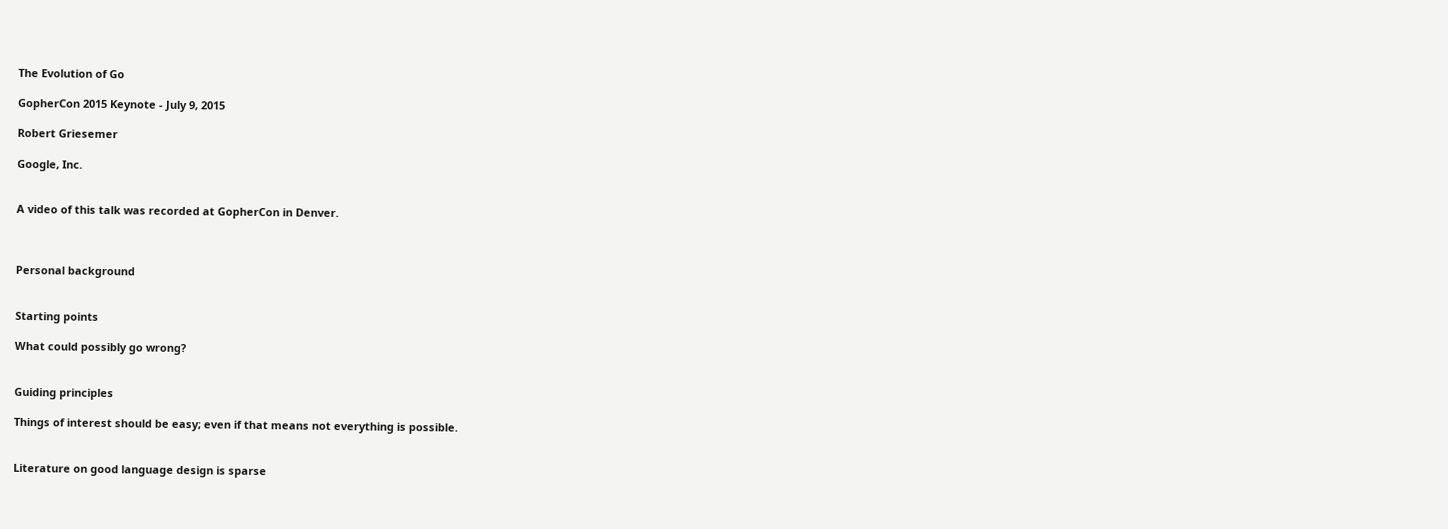The Evolution of Go

GopherCon 2015 Keynote - July 9, 2015

Robert Griesemer

Google, Inc.


A video of this talk was recorded at GopherCon in Denver.



Personal background


Starting points

What could possibly go wrong?


Guiding principles

Things of interest should be easy; even if that means not everything is possible.


Literature on good language design is sparse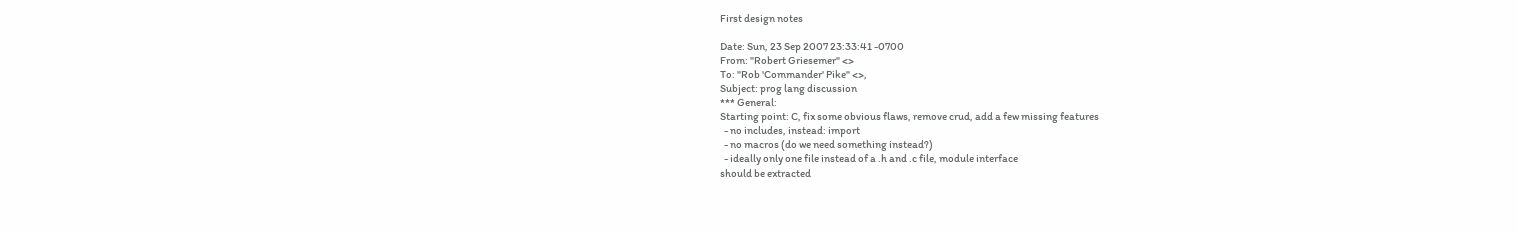First design notes

Date: Sun, 23 Sep 2007 23:33:41 -0700
From: "Robert Griesemer" <>
To: "Rob 'Commander' Pike" <>,
Subject: prog lang discussion
*** General:
Starting point: C, fix some obvious flaws, remove crud, add a few missing features
  - no includes, instead: import
  - no macros (do we need something instead?)
  - ideally only one file instead of a .h and .c file, module interface
should be extracted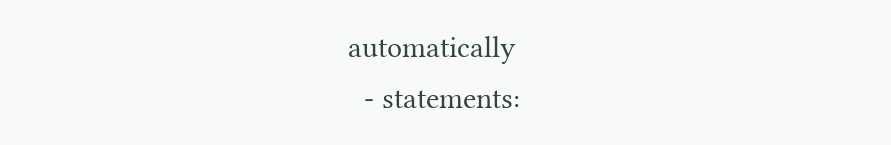automatically
  - statements: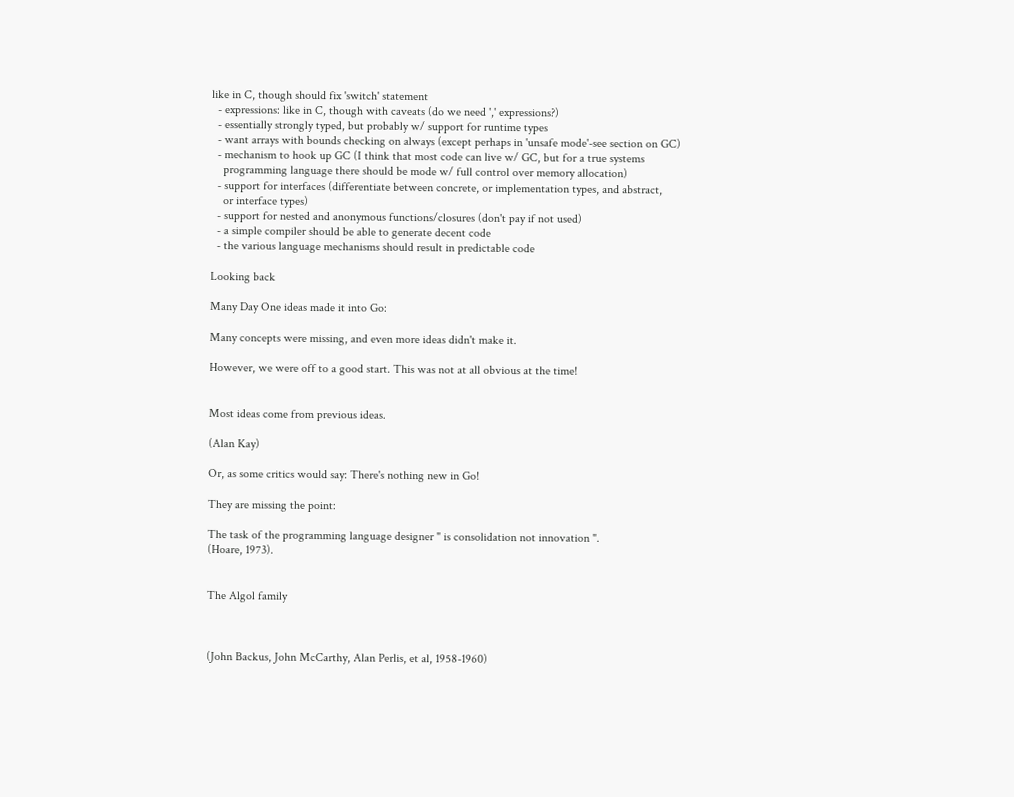like in C, though should fix 'switch' statement
  - expressions: like in C, though with caveats (do we need ',' expressions?)
  - essentially strongly typed, but probably w/ support for runtime types
  - want arrays with bounds checking on always (except perhaps in 'unsafe mode'-see section on GC)
  - mechanism to hook up GC (I think that most code can live w/ GC, but for a true systems
    programming language there should be mode w/ full control over memory allocation)
  - support for interfaces (differentiate between concrete, or implementation types, and abstract,
    or interface types)
  - support for nested and anonymous functions/closures (don't pay if not used)
  - a simple compiler should be able to generate decent code
  - the various language mechanisms should result in predictable code

Looking back

Many Day One ideas made it into Go:

Many concepts were missing, and even more ideas didn't make it.

However, we were off to a good start. This was not at all obvious at the time!


Most ideas come from previous ideas.

(Alan Kay)

Or, as some critics would say: There's nothing new in Go!

They are missing the point:

The task of the programming language designer " is consolidation not innovation ".
(Hoare, 1973).


The Algol family



(John Backus, John McCarthy, Alan Perlis, et al, 1958-1960)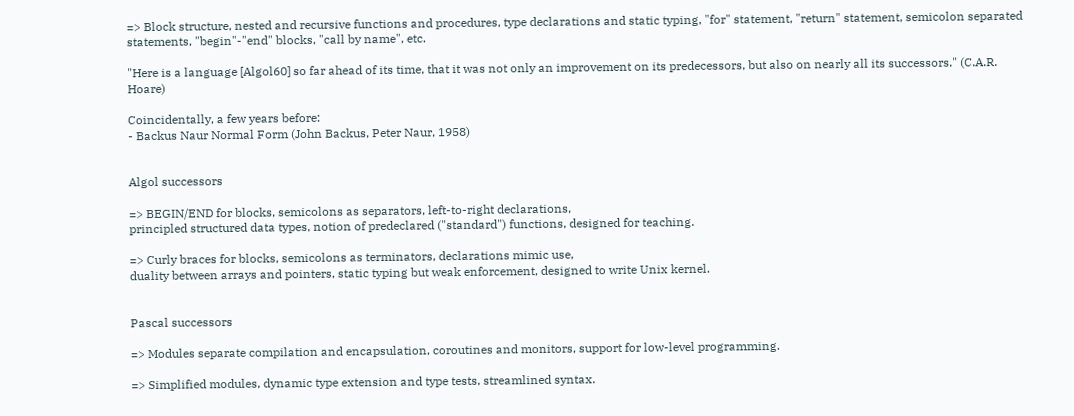=> Block structure, nested and recursive functions and procedures, type declarations and static typing, "for" statement, "return" statement, semicolon separated statements, "begin"-"end" blocks, "call by name", etc.

"Here is a language [Algol60] so far ahead of its time, that it was not only an improvement on its predecessors, but also on nearly all its successors." (C.A.R. Hoare)

Coincidentally, a few years before:
- Backus Naur Normal Form (John Backus, Peter Naur, 1958)


Algol successors

=> BEGIN/END for blocks, semicolons as separators, left-to-right declarations,
principled structured data types, notion of predeclared ("standard") functions, designed for teaching.

=> Curly braces for blocks, semicolons as terminators, declarations mimic use,
duality between arrays and pointers, static typing but weak enforcement, designed to write Unix kernel.


Pascal successors

=> Modules separate compilation and encapsulation, coroutines and monitors, support for low-level programming.

=> Simplified modules, dynamic type extension and type tests, streamlined syntax.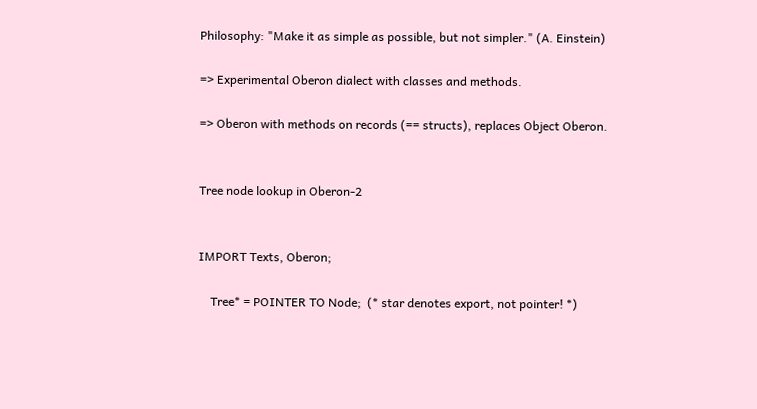Philosophy: "Make it as simple as possible, but not simpler." (A. Einstein)

=> Experimental Oberon dialect with classes and methods.

=> Oberon with methods on records (== structs), replaces Object Oberon.


Tree node lookup in Oberon-2


IMPORT Texts, Oberon;

    Tree* = POINTER TO Node;  (* star denotes export, not pointer! *)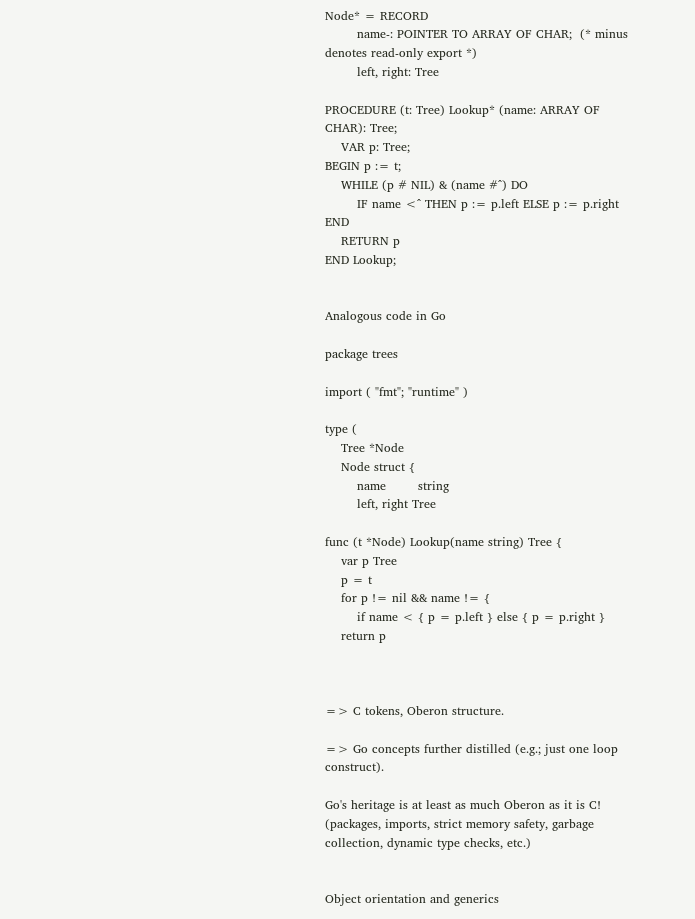Node* = RECORD
        name-: POINTER TO ARRAY OF CHAR;  (* minus denotes read-only export *)
        left, right: Tree

PROCEDURE (t: Tree) Lookup* (name: ARRAY OF CHAR): Tree;
    VAR p: Tree;
BEGIN p := t;
    WHILE (p # NIL) & (name #^) DO
        IF name <^ THEN p := p.left ELSE p := p.right END
    RETURN p
END Lookup;


Analogous code in Go

package trees

import ( "fmt"; "runtime" )

type (
    Tree *Node
    Node struct {
        name        string
        left, right Tree

func (t *Node) Lookup(name string) Tree {
    var p Tree
    p = t
    for p != nil && name != {
        if name < { p = p.left } else { p = p.right }
    return p



=> C tokens, Oberon structure.

=> Go concepts further distilled (e.g.; just one loop construct).

Go's heritage is at least as much Oberon as it is C!
(packages, imports, strict memory safety, garbage collection, dynamic type checks, etc.)


Object orientation and generics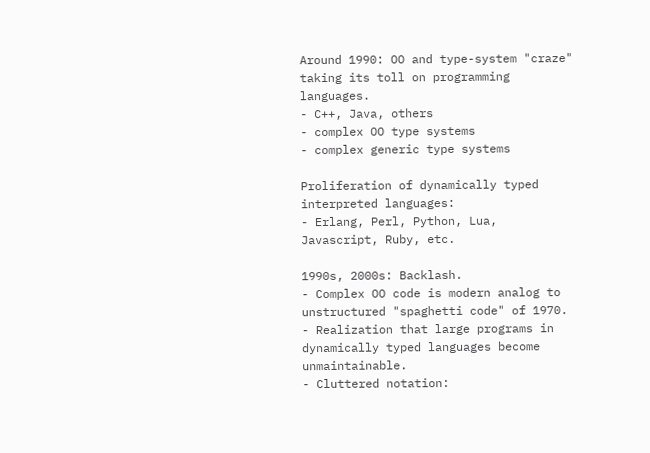Around 1990: OO and type-system "craze" taking its toll on programming languages.
- C++, Java, others
- complex OO type systems
- complex generic type systems

Proliferation of dynamically typed interpreted languages:
- Erlang, Perl, Python, Lua, Javascript, Ruby, etc.

1990s, 2000s: Backlash.
- Complex OO code is modern analog to unstructured "spaghetti code" of 1970.
- Realization that large programs in dynamically typed languages become unmaintainable.
- Cluttered notation: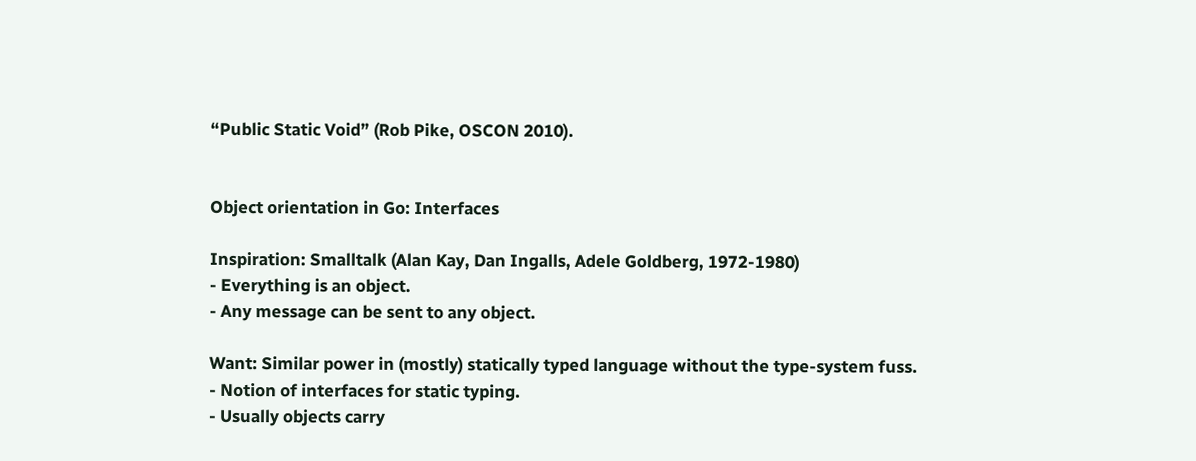“Public Static Void” (Rob Pike, OSCON 2010).


Object orientation in Go: Interfaces

Inspiration: Smalltalk (Alan Kay, Dan Ingalls, Adele Goldberg, 1972-1980)
- Everything is an object.
- Any message can be sent to any object.

Want: Similar power in (mostly) statically typed language without the type-system fuss.
- Notion of interfaces for static typing.
- Usually objects carry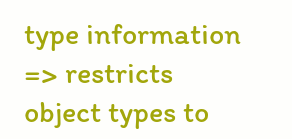type information => restricts object types to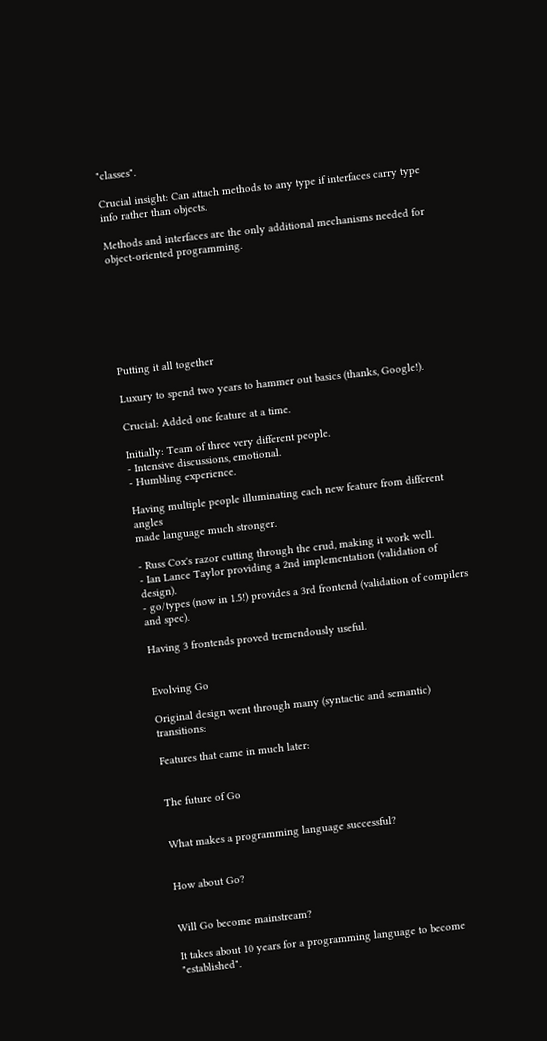"classes".

Crucial insight: Can attach methods to any type if interfaces carry type info rather than objects.

Methods and interfaces are the only additional mechanisms needed for object-oriented programming.







Putting it all together

Luxury to spend two years to hammer out basics (thanks, Google!).

Crucial: Added one feature at a time.

Initially: Team of three very different people.
- Intensive discussions, emotional.
- Humbling experience.

Having multiple people illuminating each new feature from different angles
made language much stronger.

- Russ Cox's razor cutting through the crud, making it work well.
- Ian Lance Taylor providing a 2nd implementation (validation of design).
- go/types (now in 1.5!) provides a 3rd frontend (validation of compilers and spec).

Having 3 frontends proved tremendously useful.


Evolving Go

Original design went through many (syntactic and semantic) transitions:

Features that came in much later:


The future of Go


What makes a programming language successful?


How about Go?


Will Go become mainstream?

It takes about 10 years for a programming language to become "established".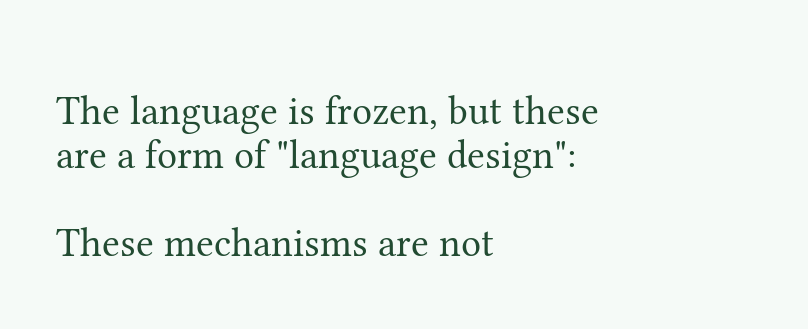The language is frozen, but these are a form of "language design":

These mechanisms are not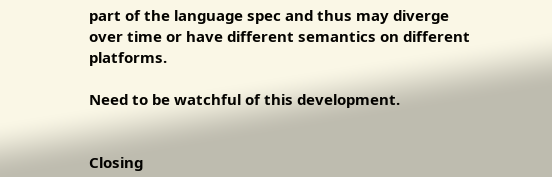part of the language spec and thus may diverge
over time or have different semantics on different platforms.

Need to be watchful of this development.


Closing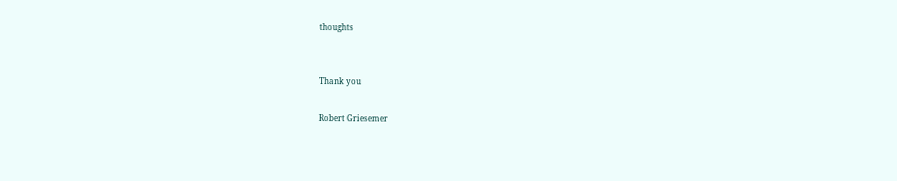thoughts


Thank you

Robert Griesemer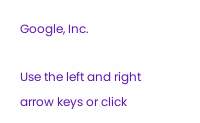Google, Inc.

Use the left and right arrow keys or click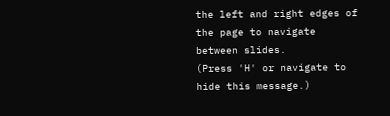the left and right edges of the page to navigate between slides.
(Press 'H' or navigate to hide this message.)